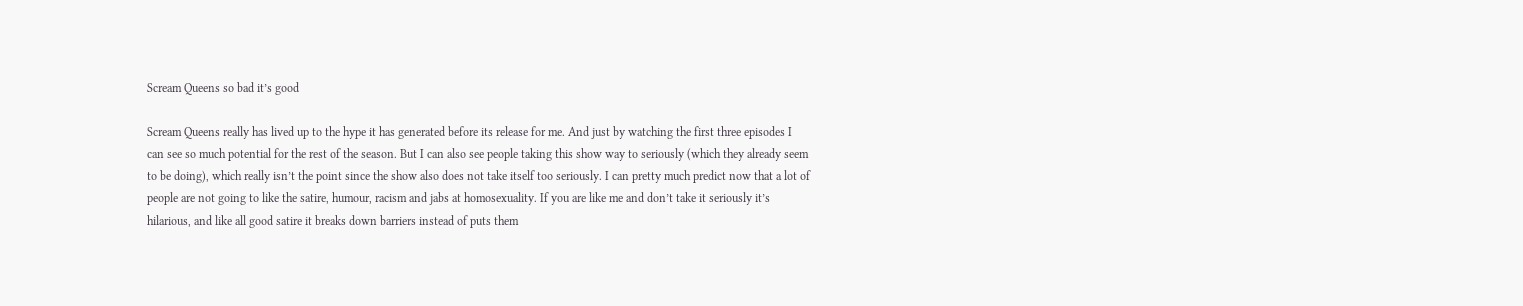Scream Queens so bad it’s good

Scream Queens really has lived up to the hype it has generated before its release for me. And just by watching the first three episodes I can see so much potential for the rest of the season. But I can also see people taking this show way to seriously (which they already seem to be doing), which really isn’t the point since the show also does not take itself too seriously. I can pretty much predict now that a lot of people are not going to like the satire, humour, racism and jabs at homosexuality. If you are like me and don’t take it seriously it’s hilarious, and like all good satire it breaks down barriers instead of puts them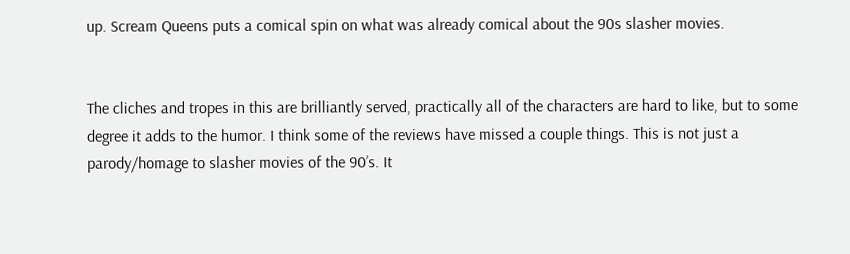up. Scream Queens puts a comical spin on what was already comical about the 90s slasher movies.


The cliches and tropes in this are brilliantly served, practically all of the characters are hard to like, but to some degree it adds to the humor. I think some of the reviews have missed a couple things. This is not just a parody/homage to slasher movies of the 90’s. It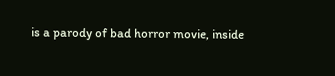is a parody of bad horror movie, inside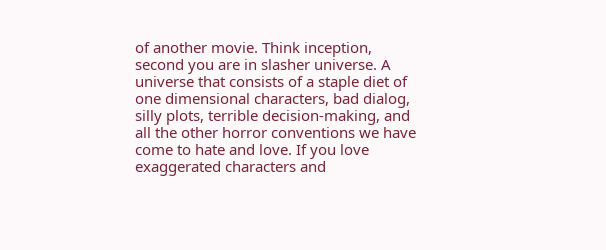of another movie. Think inception, second you are in slasher universe. A universe that consists of a staple diet of one dimensional characters, bad dialog, silly plots, terrible decision-making, and all the other horror conventions we have come to hate and love. If you love exaggerated characters and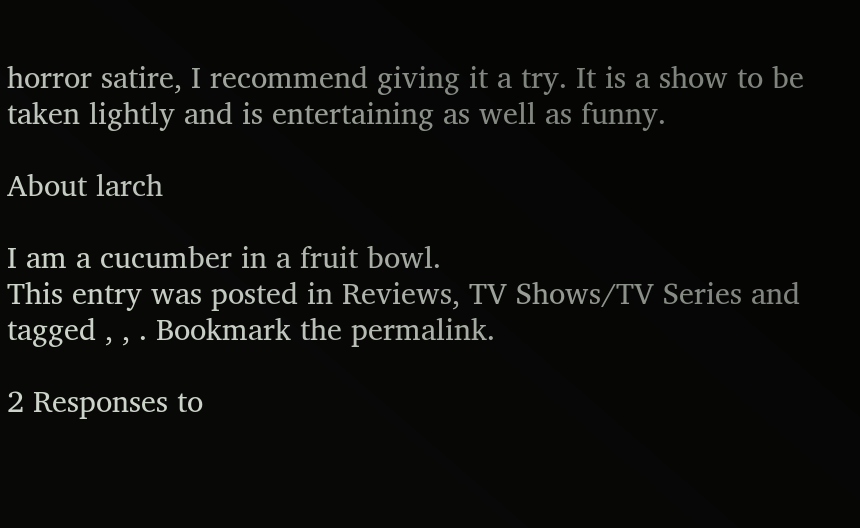horror satire, I recommend giving it a try. It is a show to be taken lightly and is entertaining as well as funny.

About larch

I am a cucumber in a fruit bowl.
This entry was posted in Reviews, TV Shows/TV Series and tagged , , . Bookmark the permalink.

2 Responses to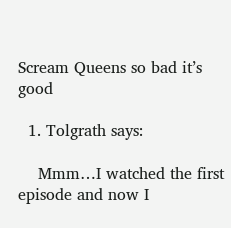Scream Queens so bad it’s good

  1. Tolgrath says:

    Mmm…I watched the first episode and now I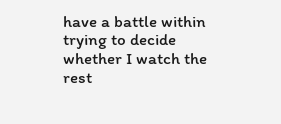have a battle within trying to decide whether I watch the rest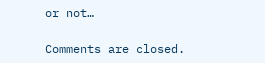or not…

Comments are closed.